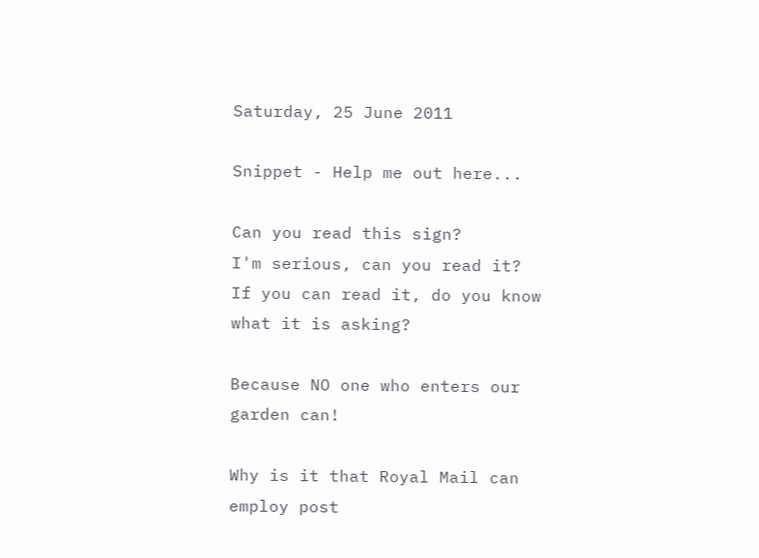Saturday, 25 June 2011

Snippet - Help me out here...

Can you read this sign?
I'm serious, can you read it?
If you can read it, do you know what it is asking?

Because NO one who enters our garden can!

Why is it that Royal Mail can employ post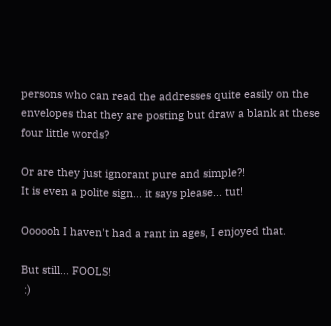persons who can read the addresses quite easily on the envelopes that they are posting but draw a blank at these four little words?

Or are they just ignorant pure and simple?!
It is even a polite sign... it says please... tut!

Oooooh I haven't had a rant in ages, I enjoyed that.

But still... FOOLS!
 :)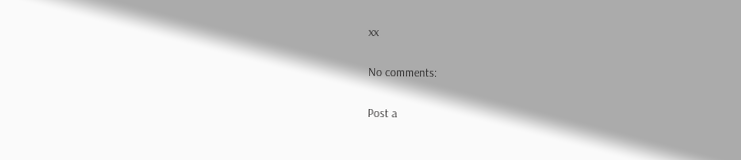xx

No comments:

Post a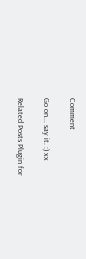Comment

Go on... say it. :) xx

Related Posts Plugin for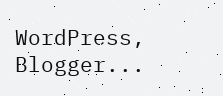WordPress, Blogger...